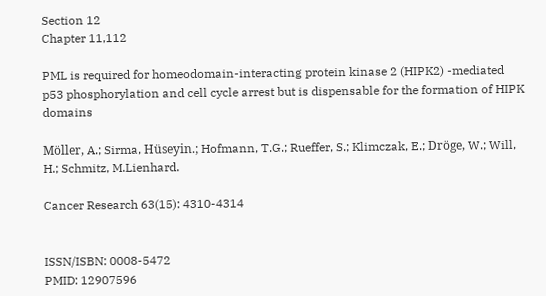Section 12
Chapter 11,112

PML is required for homeodomain-interacting protein kinase 2 (HIPK2) -mediated p53 phosphorylation and cell cycle arrest but is dispensable for the formation of HIPK domains

Möller, A.; Sirma, Hüseyin.; Hofmann, T.G.; Rueffer, S.; Klimczak, E.; Dröge, W.; Will, H.; Schmitz, M.Lienhard.

Cancer Research 63(15): 4310-4314


ISSN/ISBN: 0008-5472
PMID: 12907596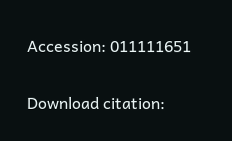Accession: 011111651

Download citation: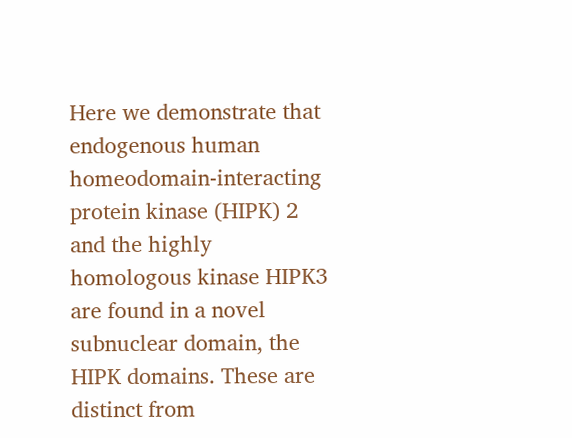Here we demonstrate that endogenous human homeodomain-interacting protein kinase (HIPK) 2 and the highly homologous kinase HIPK3 are found in a novel subnuclear domain, the HIPK domains. These are distinct from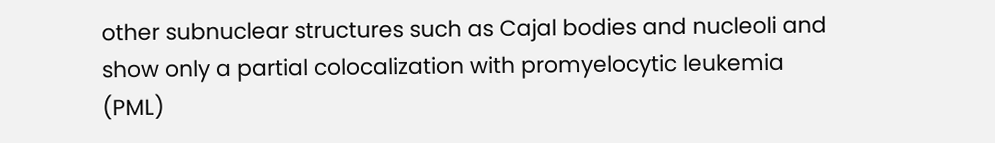other subnuclear structures such as Cajal bodies and nucleoli and show only a partial colocalization with promyelocytic leukemia (PML)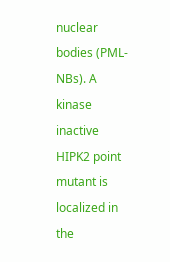nuclear bodies (PML-NBs). A kinase inactive HIPK2 point mutant is localized in the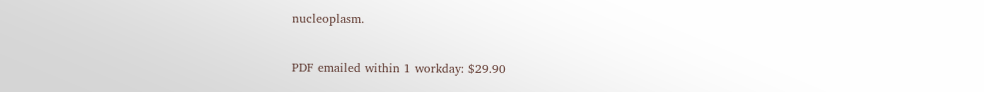nucleoplasm.

PDF emailed within 1 workday: $29.90